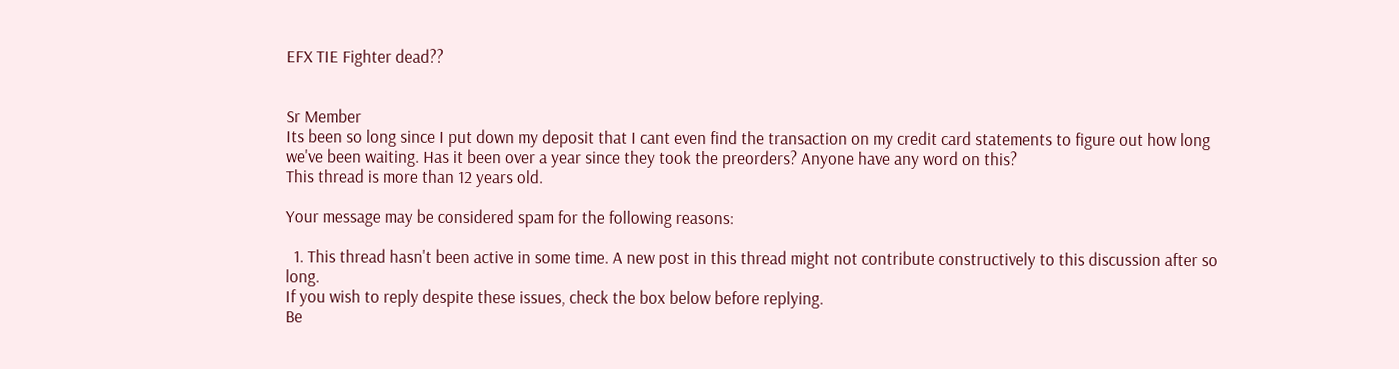EFX TIE Fighter dead??


Sr Member
Its been so long since I put down my deposit that I cant even find the transaction on my credit card statements to figure out how long we've been waiting. Has it been over a year since they took the preorders? Anyone have any word on this?
This thread is more than 12 years old.

Your message may be considered spam for the following reasons:

  1. This thread hasn't been active in some time. A new post in this thread might not contribute constructively to this discussion after so long.
If you wish to reply despite these issues, check the box below before replying.
Be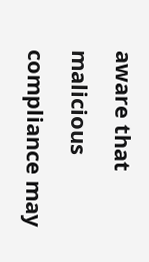aware that malicious compliance may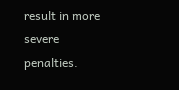result in more severe penalties.